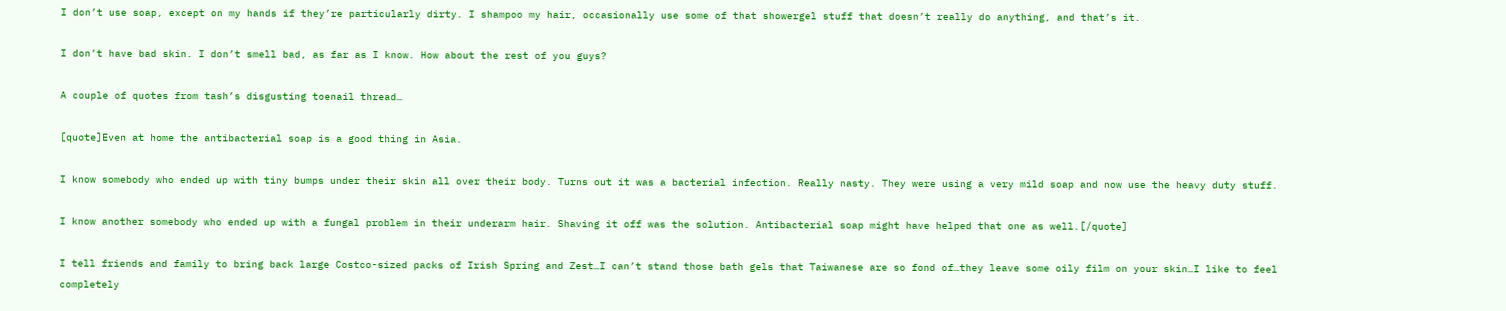I don’t use soap, except on my hands if they’re particularly dirty. I shampoo my hair, occasionally use some of that showergel stuff that doesn’t really do anything, and that’s it.

I don’t have bad skin. I don’t smell bad, as far as I know. How about the rest of you guys?

A couple of quotes from tash’s disgusting toenail thread…

[quote]Even at home the antibacterial soap is a good thing in Asia.

I know somebody who ended up with tiny bumps under their skin all over their body. Turns out it was a bacterial infection. Really nasty. They were using a very mild soap and now use the heavy duty stuff.

I know another somebody who ended up with a fungal problem in their underarm hair. Shaving it off was the solution. Antibacterial soap might have helped that one as well.[/quote]

I tell friends and family to bring back large Costco-sized packs of Irish Spring and Zest…I can’t stand those bath gels that Taiwanese are so fond of…they leave some oily film on your skin…I like to feel completely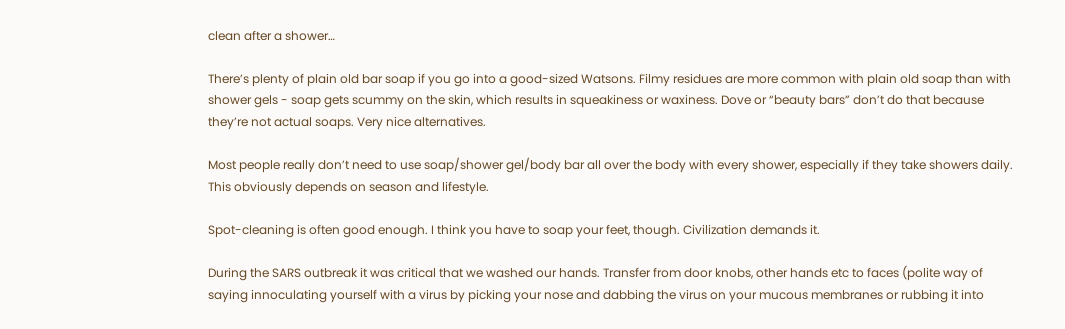clean after a shower…

There’s plenty of plain old bar soap if you go into a good-sized Watsons. Filmy residues are more common with plain old soap than with shower gels - soap gets scummy on the skin, which results in squeakiness or waxiness. Dove or “beauty bars” don’t do that because they’re not actual soaps. Very nice alternatives.

Most people really don’t need to use soap/shower gel/body bar all over the body with every shower, especially if they take showers daily. This obviously depends on season and lifestyle.

Spot-cleaning is often good enough. I think you have to soap your feet, though. Civilization demands it.

During the SARS outbreak it was critical that we washed our hands. Transfer from door knobs, other hands etc to faces (polite way of saying innoculating yourself with a virus by picking your nose and dabbing the virus on your mucous membranes or rubbing it into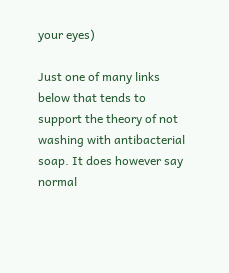your eyes)

Just one of many links below that tends to support the theory of not washing with antibacterial soap. It does however say normal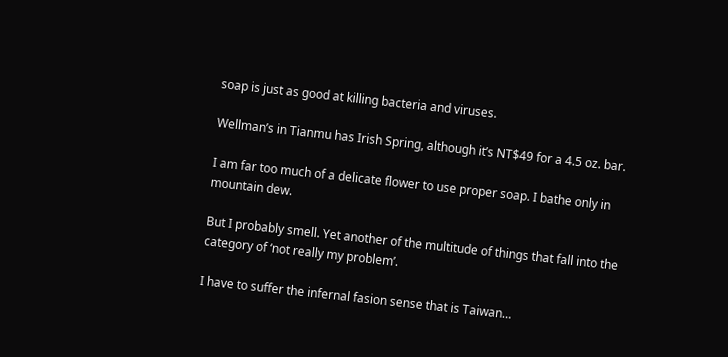soap is just as good at killing bacteria and viruses.

Wellman’s in Tianmu has Irish Spring, although it’s NT$49 for a 4.5 oz. bar.

I am far too much of a delicate flower to use proper soap. I bathe only in mountain dew.

But I probably smell. Yet another of the multitude of things that fall into the category of ‘not really my problem’.

I have to suffer the infernal fasion sense that is Taiwan…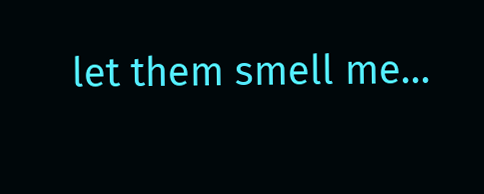let them smell me…